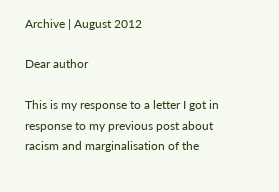Archive | August 2012

Dear author

This is my response to a letter I got in response to my previous post about racism and marginalisation of the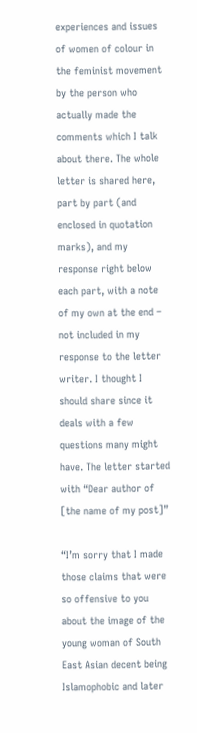experiences and issues of women of colour in the feminist movement by the person who actually made the comments which I talk about there. The whole letter is shared here, part by part (and enclosed in quotation marks), and my response right below each part, with a note of my own at the end – not included in my response to the letter writer. I thought I should share since it deals with a few questions many might have. The letter started with “Dear author of [the name of my post]”

“I’m sorry that I made those claims that were so offensive to you about the image of the young woman of South East Asian decent being Islamophobic and later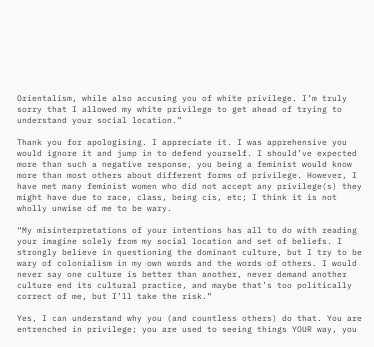Orientalism, while also accusing you of white privilege. I’m truly sorry that I allowed my white privilege to get ahead of trying to understand your social location.”

Thank you for apologising. I appreciate it. I was apprehensive you would ignore it and jump in to defend yourself. I should’ve expected more than such a negative response, you being a feminist would know more than most others about different forms of privilege. However, I have met many feminist women who did not accept any privilege(s) they might have due to race, class, being cis, etc; I think it is not wholly unwise of me to be wary.

“My misinterpretations of your intentions has all to do with reading your imagine solely from my social location and set of beliefs. I strongly believe in questioning the dominant culture, but I try to be wary of colonialism in my own words and the words of others. I would never say one culture is better than another, never demand another culture end its cultural practice, and maybe that’s too politically correct of me, but I’ll take the risk.”

Yes, I can understand why you (and countless others) do that. You are entrenched in privilege; you are used to seeing things YOUR way, you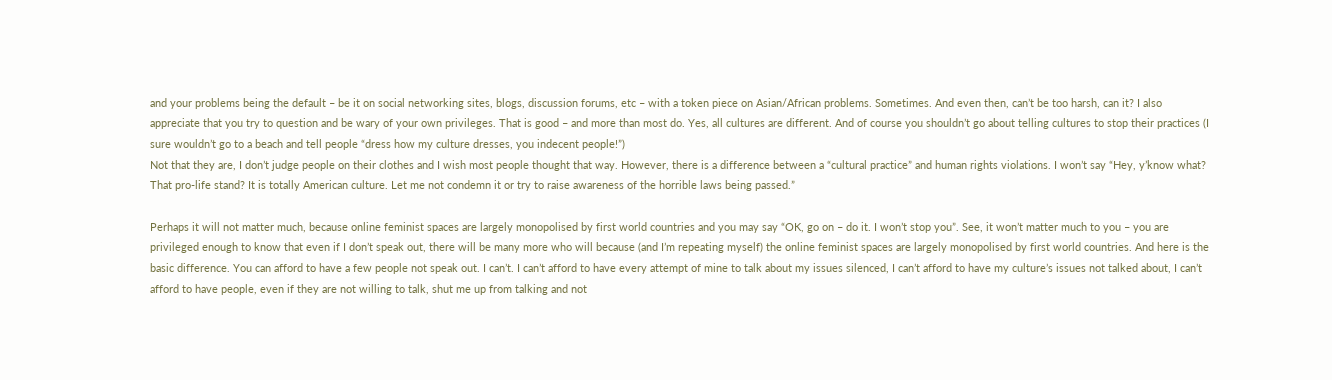and your problems being the default – be it on social networking sites, blogs, discussion forums, etc – with a token piece on Asian/African problems. Sometimes. And even then, can’t be too harsh, can it? I also appreciate that you try to question and be wary of your own privileges. That is good – and more than most do. Yes, all cultures are different. And of course you shouldn’t go about telling cultures to stop their practices (I sure wouldn’t go to a beach and tell people “dress how my culture dresses, you indecent people!”)
Not that they are, I don’t judge people on their clothes and I wish most people thought that way. However, there is a difference between a “cultural practice” and human rights violations. I won’t say “Hey, y’know what? That pro-life stand? It is totally American culture. Let me not condemn it or try to raise awareness of the horrible laws being passed.”

Perhaps it will not matter much, because online feminist spaces are largely monopolised by first world countries and you may say “OK, go on – do it. I won’t stop you”. See, it won’t matter much to you – you are privileged enough to know that even if I don’t speak out, there will be many more who will because (and I’m repeating myself) the online feminist spaces are largely monopolised by first world countries. And here is the basic difference. You can afford to have a few people not speak out. I can’t. I can’t afford to have every attempt of mine to talk about my issues silenced, I can’t afford to have my culture’s issues not talked about, I can’t afford to have people, even if they are not willing to talk, shut me up from talking and not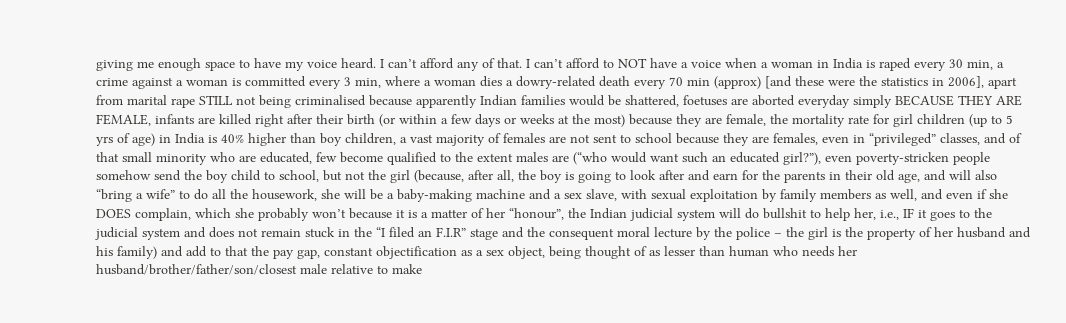giving me enough space to have my voice heard. I can’t afford any of that. I can’t afford to NOT have a voice when a woman in India is raped every 30 min, a crime against a woman is committed every 3 min, where a woman dies a dowry-related death every 70 min (approx) [and these were the statistics in 2006], apart from marital rape STILL not being criminalised because apparently Indian families would be shattered, foetuses are aborted everyday simply BECAUSE THEY ARE FEMALE, infants are killed right after their birth (or within a few days or weeks at the most) because they are female, the mortality rate for girl children (up to 5 yrs of age) in India is 40% higher than boy children, a vast majority of females are not sent to school because they are females, even in “privileged” classes, and of that small minority who are educated, few become qualified to the extent males are (“who would want such an educated girl?”), even poverty-stricken people somehow send the boy child to school, but not the girl (because, after all, the boy is going to look after and earn for the parents in their old age, and will also “bring a wife” to do all the housework, she will be a baby-making machine and a sex slave, with sexual exploitation by family members as well, and even if she DOES complain, which she probably won’t because it is a matter of her “honour”, the Indian judicial system will do bullshit to help her, i.e., IF it goes to the judicial system and does not remain stuck in the “I filed an F.I.R” stage and the consequent moral lecture by the police – the girl is the property of her husband and his family) and add to that the pay gap, constant objectification as a sex object, being thought of as lesser than human who needs her husband/brother/father/son/closest male relative to make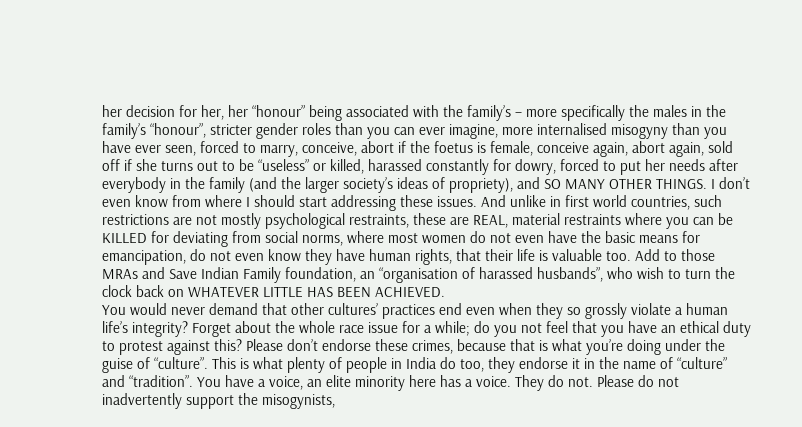her decision for her, her “honour” being associated with the family’s – more specifically the males in the family’s “honour”, stricter gender roles than you can ever imagine, more internalised misogyny than you have ever seen, forced to marry, conceive, abort if the foetus is female, conceive again, abort again, sold off if she turns out to be “useless” or killed, harassed constantly for dowry, forced to put her needs after everybody in the family (and the larger society’s ideas of propriety), and SO MANY OTHER THINGS. I don’t even know from where I should start addressing these issues. And unlike in first world countries, such restrictions are not mostly psychological restraints, these are REAL, material restraints where you can be KILLED for deviating from social norms, where most women do not even have the basic means for emancipation, do not even know they have human rights, that their life is valuable too. Add to those MRAs and Save Indian Family foundation, an “organisation of harassed husbands”, who wish to turn the clock back on WHATEVER LITTLE HAS BEEN ACHIEVED.
You would never demand that other cultures’ practices end even when they so grossly violate a human life’s integrity? Forget about the whole race issue for a while; do you not feel that you have an ethical duty to protest against this? Please don’t endorse these crimes, because that is what you’re doing under the guise of “culture”. This is what plenty of people in India do too, they endorse it in the name of “culture” and “tradition”. You have a voice, an elite minority here has a voice. They do not. Please do not inadvertently support the misogynists,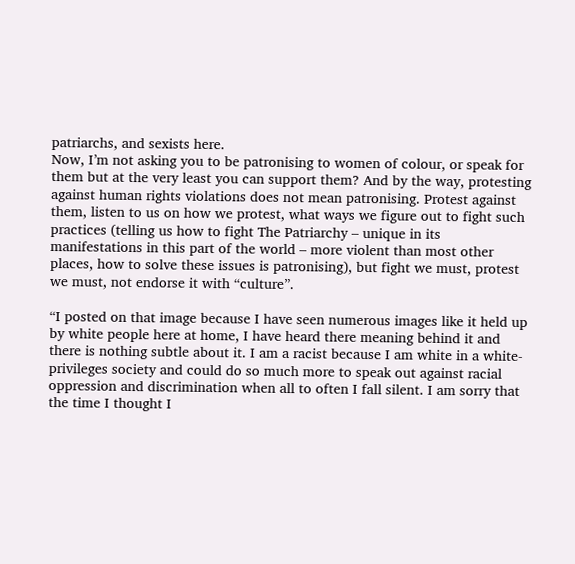patriarchs, and sexists here.
Now, I’m not asking you to be patronising to women of colour, or speak for them but at the very least you can support them? And by the way, protesting against human rights violations does not mean patronising. Protest against them, listen to us on how we protest, what ways we figure out to fight such practices (telling us how to fight The Patriarchy – unique in its manifestations in this part of the world – more violent than most other places, how to solve these issues is patronising), but fight we must, protest we must, not endorse it with “culture”.

“I posted on that image because I have seen numerous images like it held up by white people here at home, I have heard there meaning behind it and there is nothing subtle about it. I am a racist because I am white in a white-privileges society and could do so much more to speak out against racial oppression and discrimination when all to often I fall silent. I am sorry that the time I thought I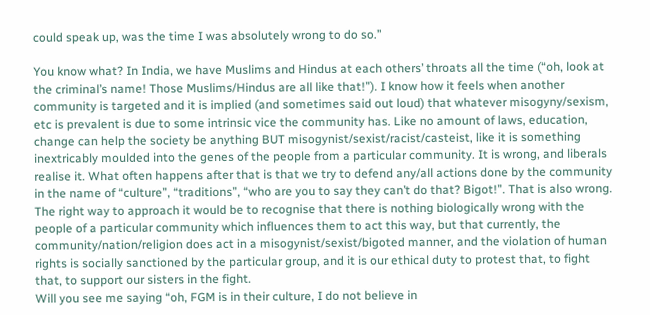could speak up, was the time I was absolutely wrong to do so.”

You know what? In India, we have Muslims and Hindus at each others’ throats all the time (“oh, look at the criminal’s name! Those Muslims/Hindus are all like that!”). I know how it feels when another community is targeted and it is implied (and sometimes said out loud) that whatever misogyny/sexism, etc is prevalent is due to some intrinsic vice the community has. Like no amount of laws, education, change can help the society be anything BUT misogynist/sexist/racist/casteist, like it is something inextricably moulded into the genes of the people from a particular community. It is wrong, and liberals realise it. What often happens after that is that we try to defend any/all actions done by the community in the name of “culture”, “traditions”, “who are you to say they can’t do that? Bigot!”. That is also wrong. The right way to approach it would be to recognise that there is nothing biologically wrong with the people of a particular community which influences them to act this way, but that currently, the community/nation/religion does act in a misogynist/sexist/bigoted manner, and the violation of human rights is socially sanctioned by the particular group, and it is our ethical duty to protest that, to fight that, to support our sisters in the fight.
Will you see me saying “oh, FGM is in their culture, I do not believe in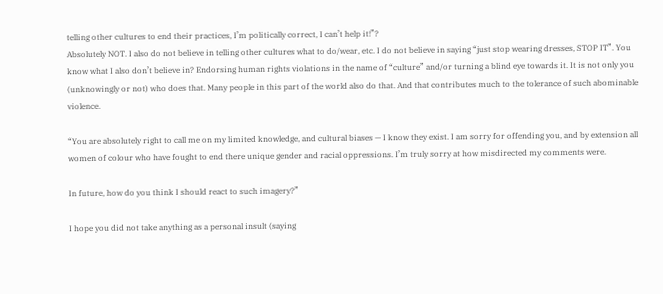telling other cultures to end their practices, I’m politically correct, I can’t help it!”?
Absolutely NOT. I also do not believe in telling other cultures what to do/wear, etc. I do not believe in saying “just stop wearing dresses, STOP IT”. You know what I also don’t believe in? Endorsing human rights violations in the name of “culture” and/or turning a blind eye towards it. It is not only you (unknowingly or not) who does that. Many people in this part of the world also do that. And that contributes much to the tolerance of such abominable violence.

“You are absolutely right to call me on my limited knowledge, and cultural biases — I know they exist. I am sorry for offending you, and by extension all women of colour who have fought to end there unique gender and racial oppressions. I’m truly sorry at how misdirected my comments were.

In future, how do you think I should react to such imagery?”

I hope you did not take anything as a personal insult (saying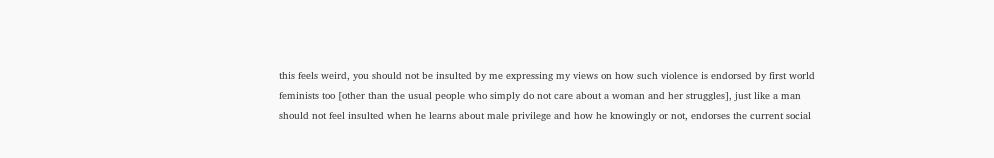this feels weird, you should not be insulted by me expressing my views on how such violence is endorsed by first world feminists too [other than the usual people who simply do not care about a woman and her struggles], just like a man should not feel insulted when he learns about male privilege and how he knowingly or not, endorses the current social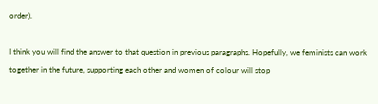order).

I think you will find the answer to that question in previous paragraphs. Hopefully, we feminists can work together in the future, supporting each other and women of colour will stop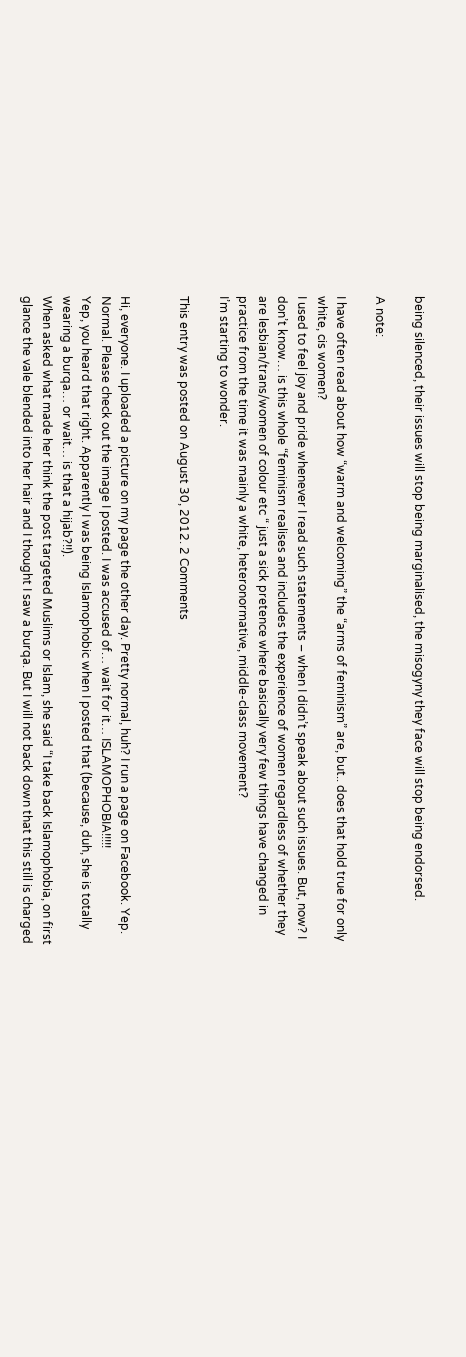being silenced, their issues will stop being marginalised, the misogyny they face will stop being endorsed.

A note:

I have often read about how “warm and welcoming” the “arms of feminism” are, but.. does that hold true for only white, cis women?
I used to feel joy and pride whenever I read such statements – when I didn’t speak about such issues. But, now? I don’t know… is this whole “feminism realises and includes the experience of women regardless of whether they are lesbian/trans/women of colour etc “ just a sick pretence where basically very few things have changed in practice from the time it was mainly a white, heteronormative, middle-class movement?
I’m starting to wonder.

This entry was posted on August 30, 2012. 2 Comments


Hi, everyone. I uploaded a picture on my page the other day. Pretty normal, huh? I run a page on Facebook. Yep. Normal. Please check out the image I posted. I was accused of… wait for it… ISLAMOPHOBIA!!!!!
Yep, you heard that right. Apparently I was being Islamophobic when I posted that (because, duh, she is totally wearing a burqa… or wait… is that a hijab?!!).
When asked what made her think the post targeted Muslims or Islam, she said “I take back Islamophobia, on first glance the vale blended into her hair and I thought I saw a burqa. But I will not back down that this still is charged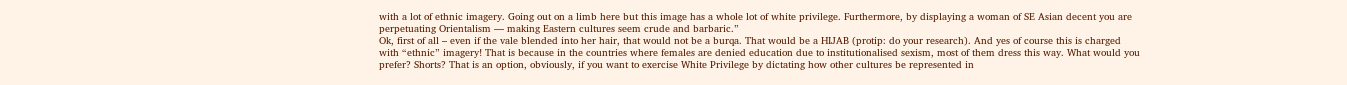with a lot of ethnic imagery. Going out on a limb here but this image has a whole lot of white privilege. Furthermore, by displaying a woman of SE Asian decent you are perpetuating Orientalism — making Eastern cultures seem crude and barbaric.”
Ok, first of all – even if the vale blended into her hair, that would not be a burqa. That would be a HIJAB (protip: do your research). And yes of course this is charged with “ethnic” imagery! That is because in the countries where females are denied education due to institutionalised sexism, most of them dress this way. What would you prefer? Shorts? That is an option, obviously, if you want to exercise White Privilege by dictating how other cultures be represented in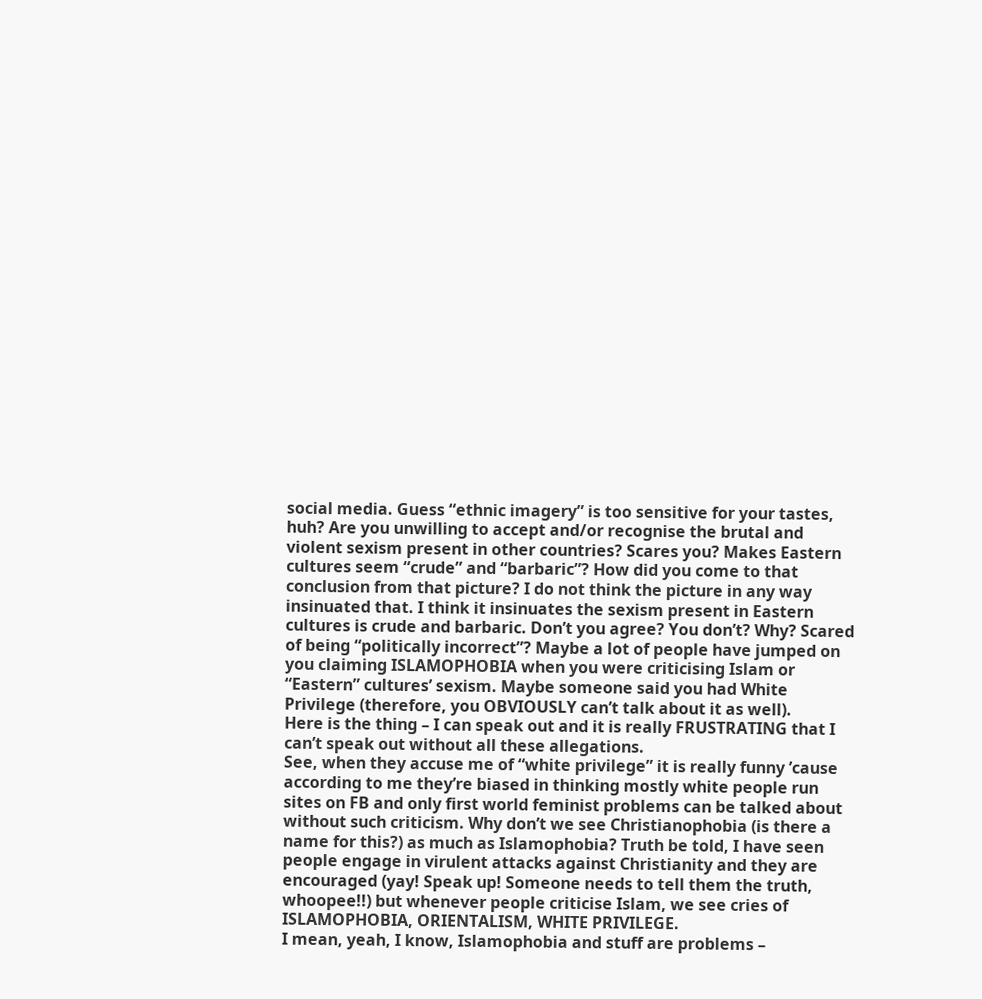social media. Guess “ethnic imagery” is too sensitive for your tastes, huh? Are you unwilling to accept and/or recognise the brutal and violent sexism present in other countries? Scares you? Makes Eastern cultures seem “crude” and “barbaric”? How did you come to that conclusion from that picture? I do not think the picture in any way insinuated that. I think it insinuates the sexism present in Eastern cultures is crude and barbaric. Don’t you agree? You don’t? Why? Scared of being “politically incorrect”? Maybe a lot of people have jumped on you claiming ISLAMOPHOBIA when you were criticising Islam or “Eastern” cultures’ sexism. Maybe someone said you had White Privilege (therefore, you OBVIOUSLY can’t talk about it as well).
Here is the thing – I can speak out and it is really FRUSTRATING that I can’t speak out without all these allegations.
See, when they accuse me of “white privilege” it is really funny ’cause according to me they’re biased in thinking mostly white people run sites on FB and only first world feminist problems can be talked about without such criticism. Why don’t we see Christianophobia (is there a name for this?) as much as Islamophobia? Truth be told, I have seen people engage in virulent attacks against Christianity and they are encouraged (yay! Speak up! Someone needs to tell them the truth, whoopee!!) but whenever people criticise Islam, we see cries of ISLAMOPHOBIA, ORIENTALISM, WHITE PRIVILEGE.
I mean, yeah, I know, Islamophobia and stuff are problems –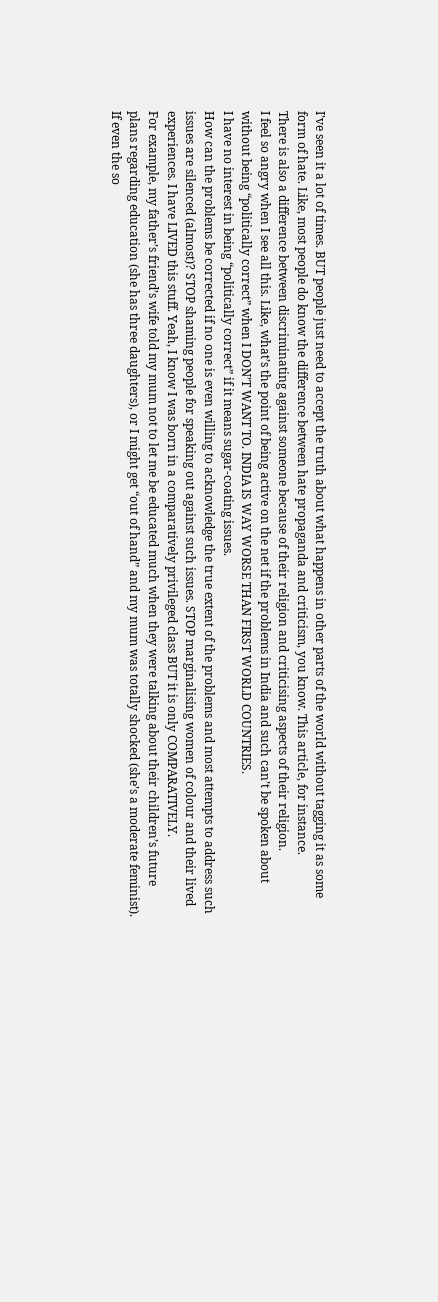I’ve seen it a lot of times. BUT people just need to accept the truth about what happens in other parts of the world without tagging it as some form of hate. Like, most people do know the difference between hate propaganda and criticism, you know. This article, for instance.
There is also a difference between discriminating against someone because of their religion and criticising aspects of their religion.
I feel so angry when I see all this. Like, what’s the point of being active on the net if the problems in India and such can’t be spoken about without being “politically correct” when I DON’T WANT TO. INDIA IS WAY WORSE THAN FIRST WORLD COUNTRIES.
I have no interest in being “politically correct” if it means sugar-coating issues.
How can the problems be corrected if no one is even willing to acknowledge the true extent of the problems and most attempts to address such issues are silenced (almost)? STOP shaming people for speaking out against such issues. STOP marginalising women of colour and their lived experiences. I have LIVED this stuff. Yeah, I know I was born in a comparatively privileged class BUT it is only COMPARATIVELY.
For example, my father’s friend’s wife told my mum not to let me be educated much when they were talking about their children’s future plans regarding education (she has three daughters), or I might get “out of hand” and my mum was totally shocked (she’s a moderate feminist).
If even the so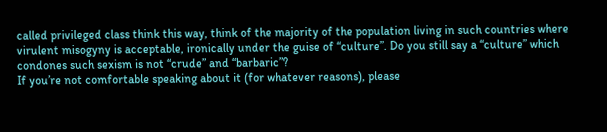called privileged class think this way, think of the majority of the population living in such countries where virulent misogyny is acceptable, ironically under the guise of “culture”. Do you still say a “culture” which condones such sexism is not “crude” and “barbaric”?
If you’re not comfortable speaking about it (for whatever reasons), please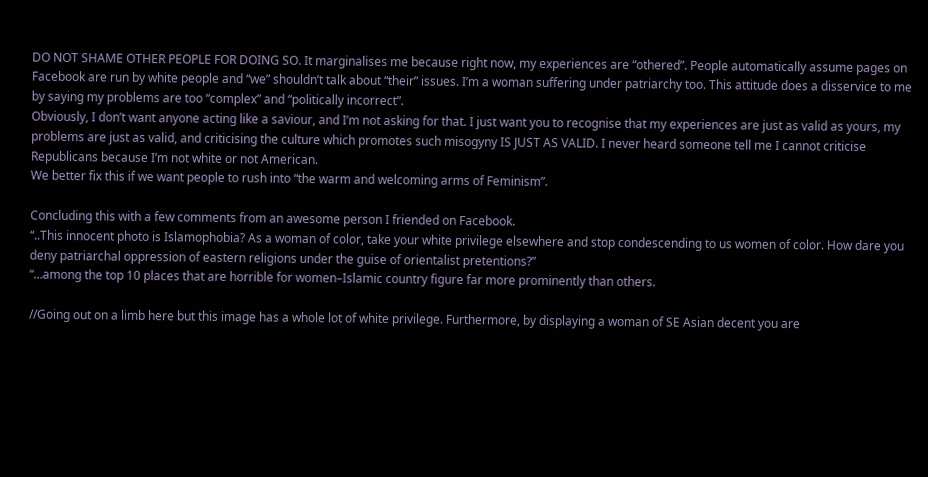DO NOT SHAME OTHER PEOPLE FOR DOING SO. It marginalises me because right now, my experiences are “othered”. People automatically assume pages on Facebook are run by white people and “we” shouldn’t talk about “their” issues. I’m a woman suffering under patriarchy too. This attitude does a disservice to me by saying my problems are too “complex” and “politically incorrect”.
Obviously, I don’t want anyone acting like a saviour, and I’m not asking for that. I just want you to recognise that my experiences are just as valid as yours, my problems are just as valid, and criticising the culture which promotes such misogyny IS JUST AS VALID. I never heard someone tell me I cannot criticise Republicans because I’m not white or not American.
We better fix this if we want people to rush into “the warm and welcoming arms of Feminism”.

Concluding this with a few comments from an awesome person I friended on Facebook.
“..This innocent photo is Islamophobia? As a woman of color, take your white privilege elsewhere and stop condescending to us women of color. How dare you deny patriarchal oppression of eastern religions under the guise of orientalist pretentions?”
“…among the top 10 places that are horrible for women–Islamic country figure far more prominently than others.

//Going out on a limb here but this image has a whole lot of white privilege. Furthermore, by displaying a woman of SE Asian decent you are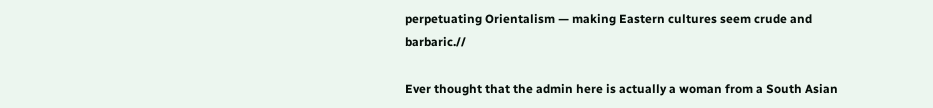perpetuating Orientalism — making Eastern cultures seem crude and barbaric.//

Ever thought that the admin here is actually a woman from a South Asian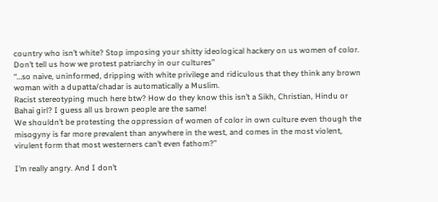country who isn’t white? Stop imposing your shitty ideological hackery on us women of color. Don’t tell us how we protest patriarchy in our cultures”
“…so naive, uninformed, dripping with white privilege and ridiculous that they think any brown woman with a dupatta/chadar is automatically a Muslim.
Racist stereotyping much here btw? How do they know this isn’t a Sikh, Christian, Hindu or Bahai girl? I guess all us brown people are the same!
We shouldn’t be protesting the oppression of women of color in own culture even though the misogyny is far more prevalent than anywhere in the west, and comes in the most violent, virulent form that most westerners can’t even fathom?”

I’m really angry. And I don’t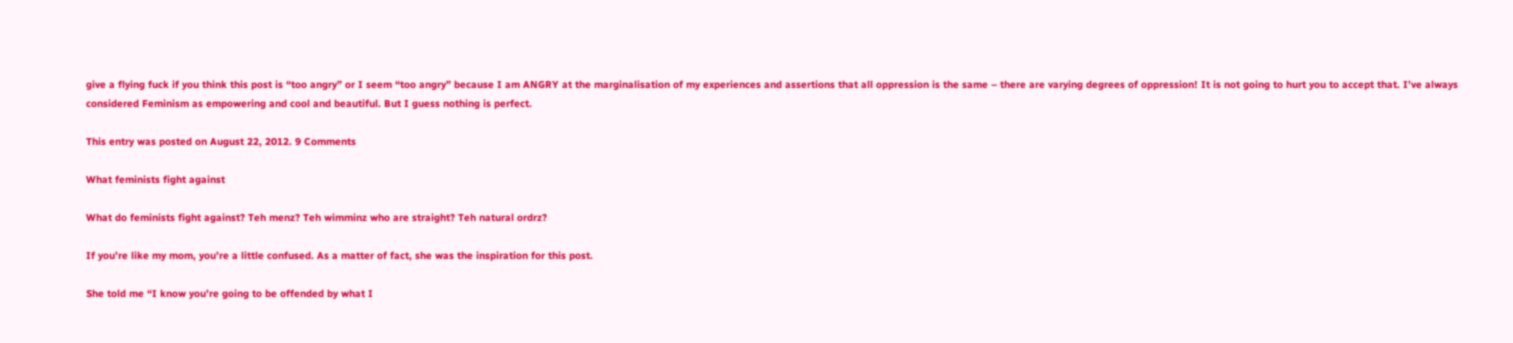give a flying fuck if you think this post is “too angry” or I seem “too angry” because I am ANGRY at the marginalisation of my experiences and assertions that all oppression is the same – there are varying degrees of oppression! It is not going to hurt you to accept that. I’ve always considered Feminism as empowering and cool and beautiful. But I guess nothing is perfect.

This entry was posted on August 22, 2012. 9 Comments

What feminists fight against

What do feminists fight against? Teh menz? Teh wimminz who are straight? Teh natural ordrz?

If you’re like my mom, you’re a little confused. As a matter of fact, she was the inspiration for this post.

She told me “I know you’re going to be offended by what I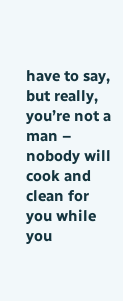have to say, but really, you’re not a man – nobody will cook and clean for you while you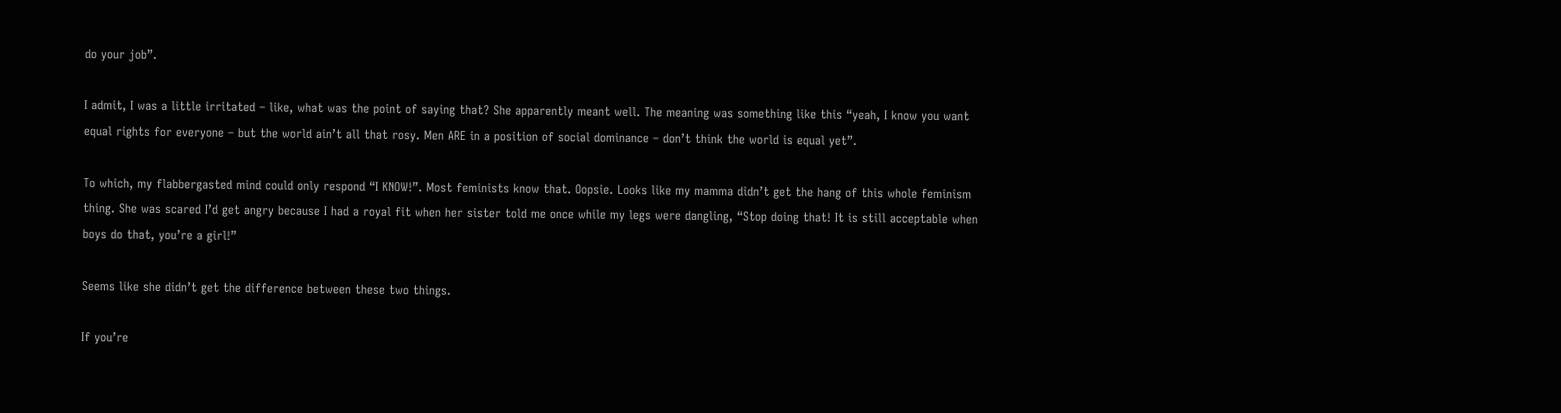do your job”.

I admit, I was a little irritated – like, what was the point of saying that? She apparently meant well. The meaning was something like this “yeah, I know you want equal rights for everyone – but the world ain’t all that rosy. Men ARE in a position of social dominance – don’t think the world is equal yet”.

To which, my flabbergasted mind could only respond “I KNOW!”. Most feminists know that. Oopsie. Looks like my mamma didn’t get the hang of this whole feminism thing. She was scared I’d get angry because I had a royal fit when her sister told me once while my legs were dangling, “Stop doing that! It is still acceptable when boys do that, you’re a girl!”

Seems like she didn’t get the difference between these two things.

If you’re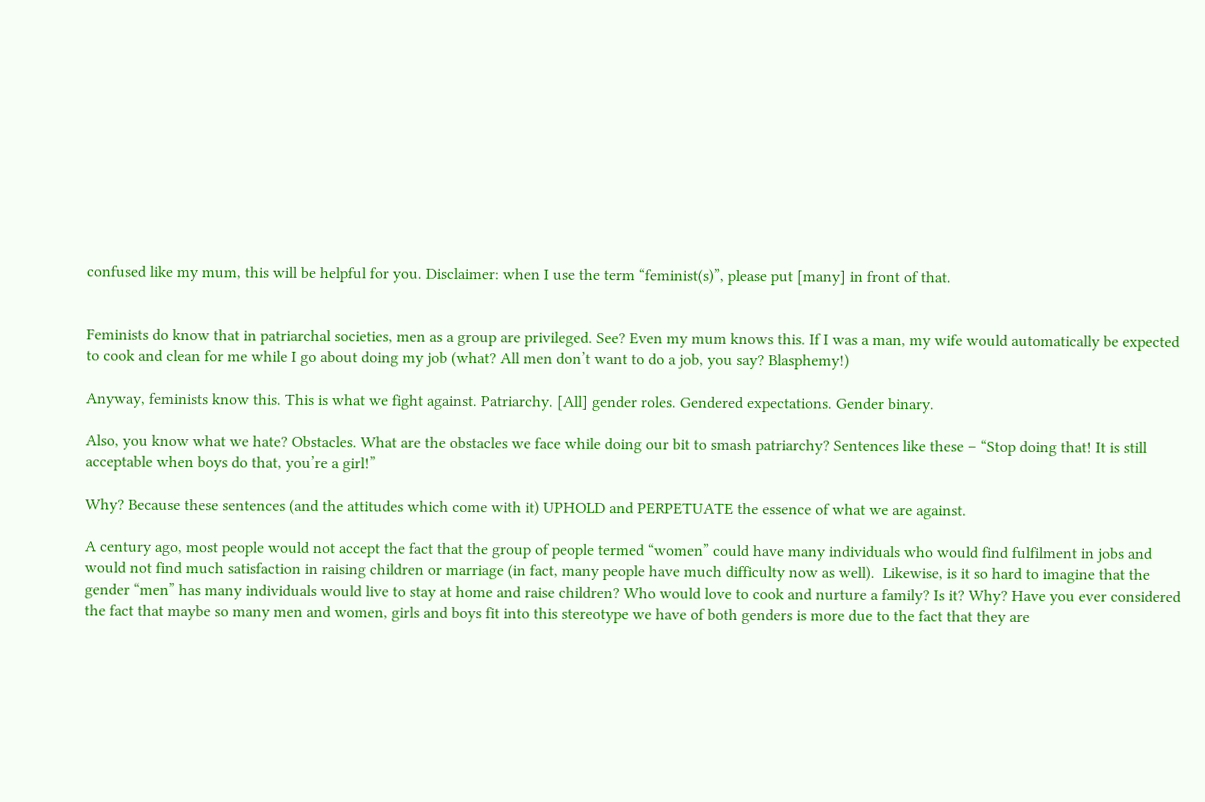confused like my mum, this will be helpful for you. Disclaimer: when I use the term “feminist(s)”, please put [many] in front of that.


Feminists do know that in patriarchal societies, men as a group are privileged. See? Even my mum knows this. If I was a man, my wife would automatically be expected to cook and clean for me while I go about doing my job (what? All men don’t want to do a job, you say? Blasphemy!)

Anyway, feminists know this. This is what we fight against. Patriarchy. [All] gender roles. Gendered expectations. Gender binary.

Also, you know what we hate? Obstacles. What are the obstacles we face while doing our bit to smash patriarchy? Sentences like these – “Stop doing that! It is still acceptable when boys do that, you’re a girl!”

Why? Because these sentences (and the attitudes which come with it) UPHOLD and PERPETUATE the essence of what we are against.

A century ago, most people would not accept the fact that the group of people termed “women” could have many individuals who would find fulfilment in jobs and would not find much satisfaction in raising children or marriage (in fact, many people have much difficulty now as well).  Likewise, is it so hard to imagine that the gender “men” has many individuals would live to stay at home and raise children? Who would love to cook and nurture a family? Is it? Why? Have you ever considered the fact that maybe so many men and women, girls and boys fit into this stereotype we have of both genders is more due to the fact that they are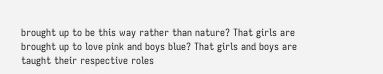brought up to be this way rather than nature? That girls are brought up to love pink and boys blue? That girls and boys are taught their respective roles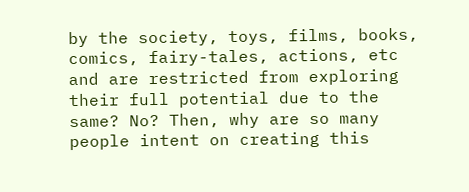by the society, toys, films, books, comics, fairy-tales, actions, etc and are restricted from exploring their full potential due to the same? No? Then, why are so many people intent on creating this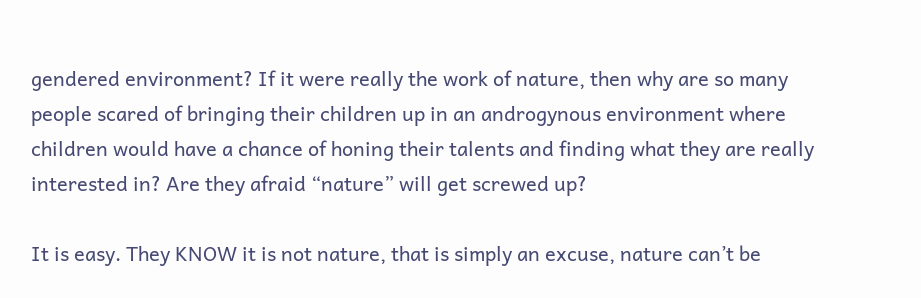gendered environment? If it were really the work of nature, then why are so many people scared of bringing their children up in an androgynous environment where children would have a chance of honing their talents and finding what they are really interested in? Are they afraid “nature” will get screwed up?

It is easy. They KNOW it is not nature, that is simply an excuse, nature can’t be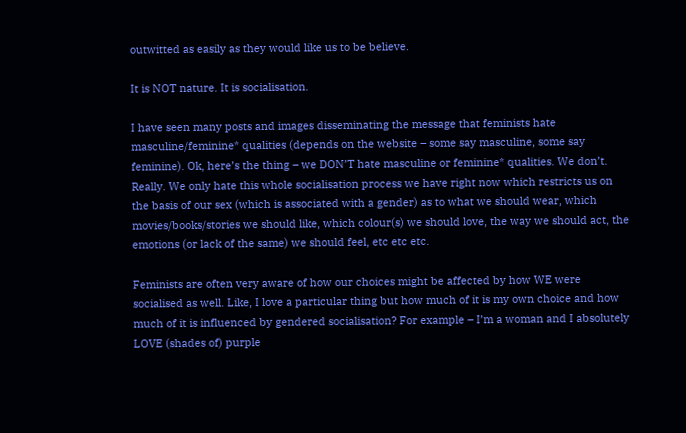outwitted as easily as they would like us to be believe.

It is NOT nature. It is socialisation.

I have seen many posts and images disseminating the message that feminists hate masculine/feminine* qualities (depends on the website – some say masculine, some say feminine). Ok, here’s the thing – we DON’T hate masculine or feminine* qualities. We don’t. Really. We only hate this whole socialisation process we have right now which restricts us on the basis of our sex (which is associated with a gender) as to what we should wear, which movies/books/stories we should like, which colour(s) we should love, the way we should act, the emotions (or lack of the same) we should feel, etc etc etc.

Feminists are often very aware of how our choices might be affected by how WE were socialised as well. Like, I love a particular thing but how much of it is my own choice and how much of it is influenced by gendered socialisation? For example – I’m a woman and I absolutely LOVE (shades of) purple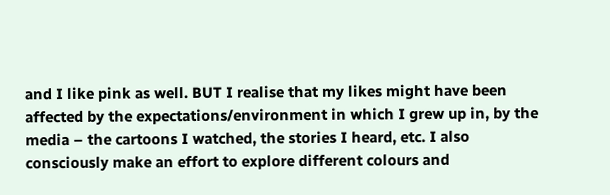and I like pink as well. BUT I realise that my likes might have been affected by the expectations/environment in which I grew up in, by the media – the cartoons I watched, the stories I heard, etc. I also consciously make an effort to explore different colours and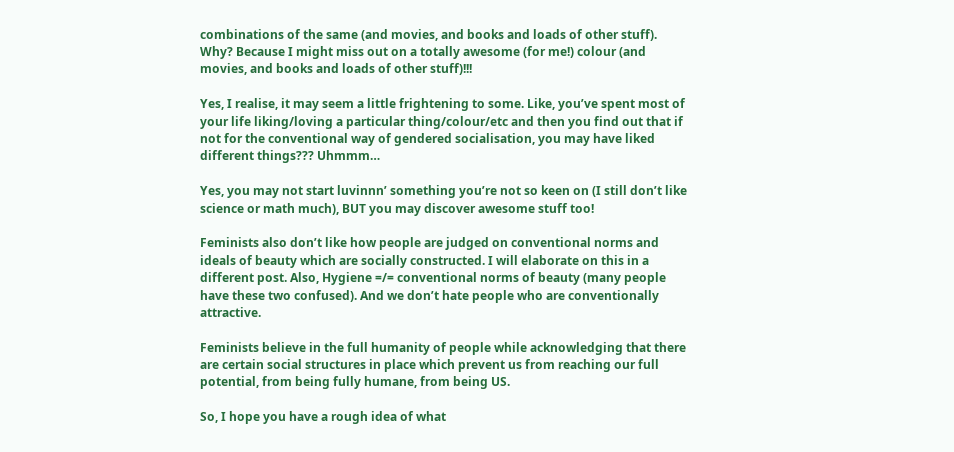combinations of the same (and movies, and books and loads of other stuff). Why? Because I might miss out on a totally awesome (for me!) colour (and movies, and books and loads of other stuff)!!!

Yes, I realise, it may seem a little frightening to some. Like, you’ve spent most of your life liking/loving a particular thing/colour/etc and then you find out that if not for the conventional way of gendered socialisation, you may have liked different things??? Uhmmm…

Yes, you may not start luvinnn’ something you’re not so keen on (I still don’t like science or math much), BUT you may discover awesome stuff too!

Feminists also don’t like how people are judged on conventional norms and ideals of beauty which are socially constructed. I will elaborate on this in a different post. Also, Hygiene =/= conventional norms of beauty (many people have these two confused). And we don’t hate people who are conventionally attractive.

Feminists believe in the full humanity of people while acknowledging that there are certain social structures in place which prevent us from reaching our full potential, from being fully humane, from being US.

So, I hope you have a rough idea of what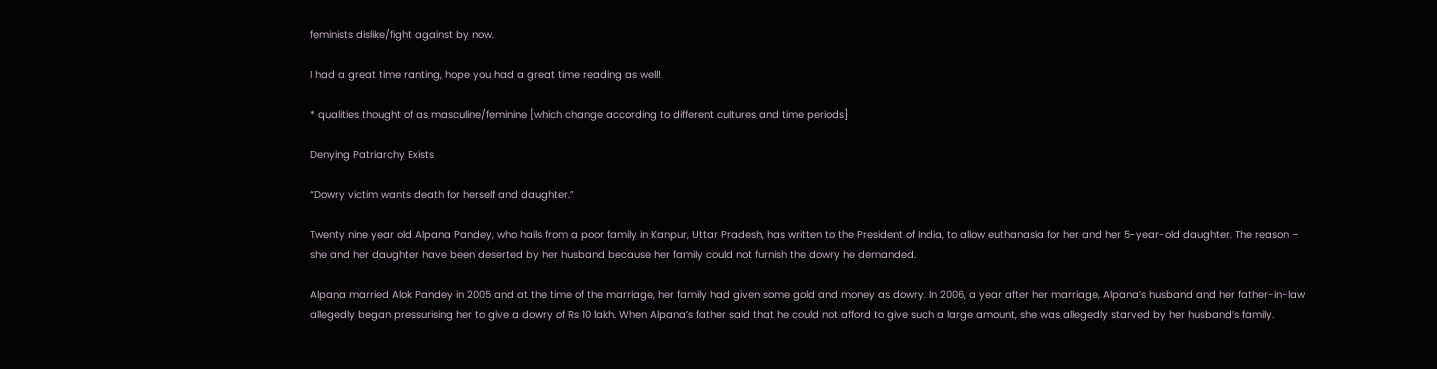feminists dislike/fight against by now.

I had a great time ranting, hope you had a great time reading as well!

* qualities thought of as masculine/feminine [which change according to different cultures and time periods]

Denying Patriarchy Exists

“Dowry victim wants death for herself and daughter.”

Twenty nine year old Alpana Pandey, who hails from a poor family in Kanpur, Uttar Pradesh, has written to the President of India, to allow euthanasia for her and her 5-year-old daughter. The reason – she and her daughter have been deserted by her husband because her family could not furnish the dowry he demanded.

Alpana married Alok Pandey in 2005 and at the time of the marriage, her family had given some gold and money as dowry. In 2006, a year after her marriage, Alpana’s husband and her father-in-law allegedly began pressurising her to give a dowry of Rs 10 lakh. When Alpana’s father said that he could not afford to give such a large amount, she was allegedly starved by her husband’s family.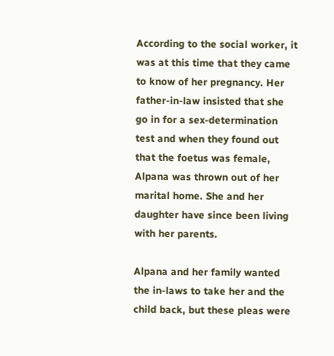According to the social worker, it was at this time that they came to know of her pregnancy. Her father-in-law insisted that she go in for a sex-determination test and when they found out that the foetus was female, Alpana was thrown out of her marital home. She and her daughter have since been living with her parents.

Alpana and her family wanted the in-laws to take her and the child back, but these pleas were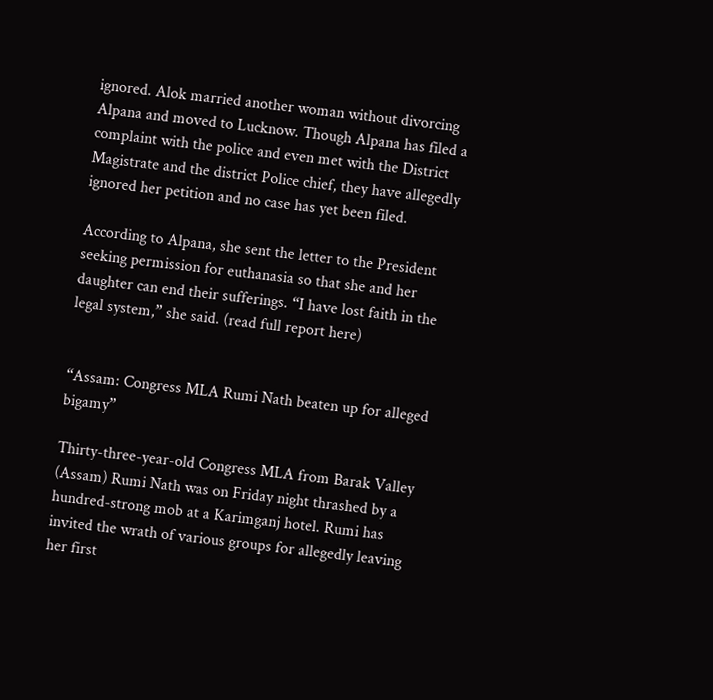ignored. Alok married another woman without divorcing Alpana and moved to Lucknow. Though Alpana has filed a complaint with the police and even met with the District Magistrate and the district Police chief, they have allegedly ignored her petition and no case has yet been filed.

According to Alpana, she sent the letter to the President seeking permission for euthanasia so that she and her daughter can end their sufferings. “I have lost faith in the legal system,” she said. (read full report here)


“Assam: Congress MLA Rumi Nath beaten up for alleged bigamy”

Thirty-three-year-old Congress MLA from Barak Valley (Assam) Rumi Nath was on Friday night thrashed by a hundred-strong mob at a Karimganj hotel. Rumi has invited the wrath of various groups for allegedly leaving her first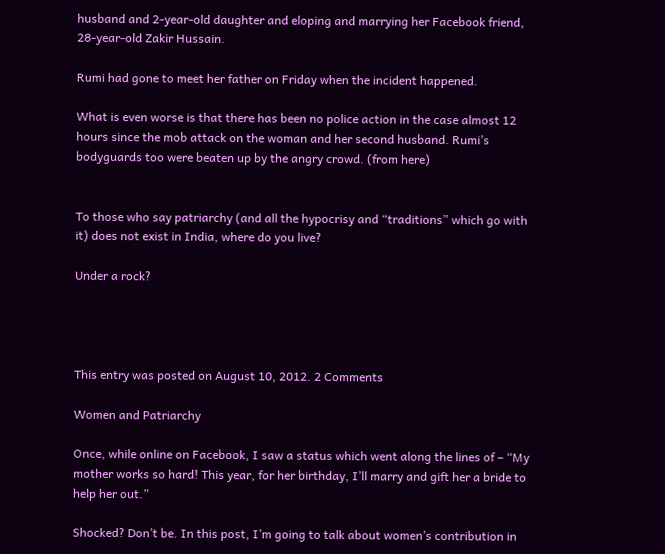husband and 2-year-old daughter and eloping and marrying her Facebook friend, 28-year-old Zakir Hussain.

Rumi had gone to meet her father on Friday when the incident happened.

What is even worse is that there has been no police action in the case almost 12 hours since the mob attack on the woman and her second husband. Rumi’s bodyguards too were beaten up by the angry crowd. (from here)


To those who say patriarchy (and all the hypocrisy and “traditions” which go with it) does not exist in India, where do you live?

Under a rock?




This entry was posted on August 10, 2012. 2 Comments

Women and Patriarchy

Once, while online on Facebook, I saw a status which went along the lines of – “My mother works so hard! This year, for her birthday, I’ll marry and gift her a bride to help her out.”

Shocked? Don’t be. In this post, I’m going to talk about women’s contribution in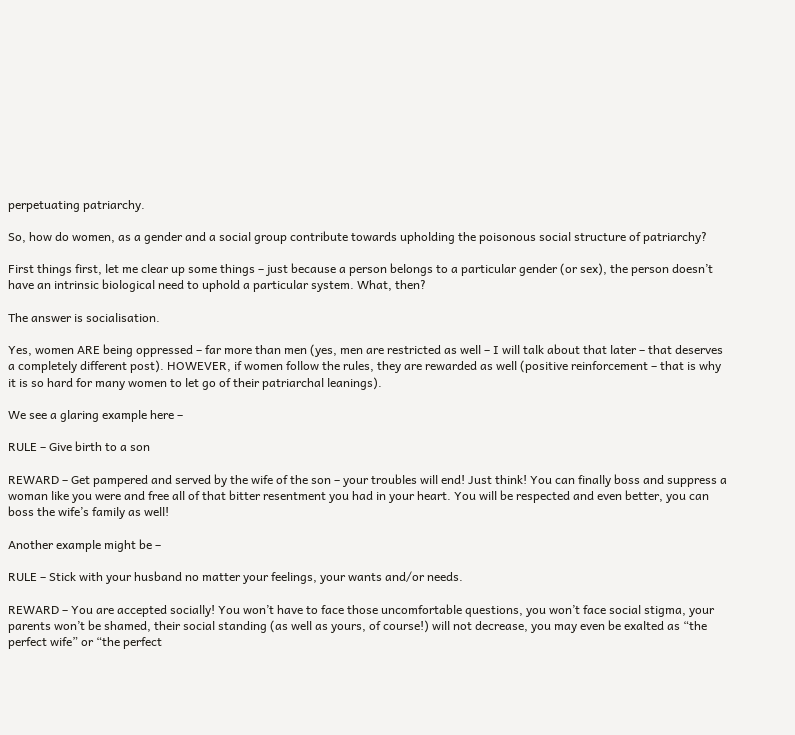perpetuating patriarchy.

So, how do women, as a gender and a social group contribute towards upholding the poisonous social structure of patriarchy?

First things first, let me clear up some things – just because a person belongs to a particular gender (or sex), the person doesn’t have an intrinsic biological need to uphold a particular system. What, then?

The answer is socialisation.

Yes, women ARE being oppressed – far more than men (yes, men are restricted as well – I will talk about that later – that deserves a completely different post). HOWEVER, if women follow the rules, they are rewarded as well (positive reinforcement – that is why it is so hard for many women to let go of their patriarchal leanings).

We see a glaring example here –

RULE – Give birth to a son

REWARD – Get pampered and served by the wife of the son – your troubles will end! Just think! You can finally boss and suppress a woman like you were and free all of that bitter resentment you had in your heart. You will be respected and even better, you can boss the wife’s family as well!

Another example might be –

RULE – Stick with your husband no matter your feelings, your wants and/or needs.

REWARD – You are accepted socially! You won’t have to face those uncomfortable questions, you won’t face social stigma, your parents won’t be shamed, their social standing (as well as yours, of course!) will not decrease, you may even be exalted as “the perfect wife” or “the perfect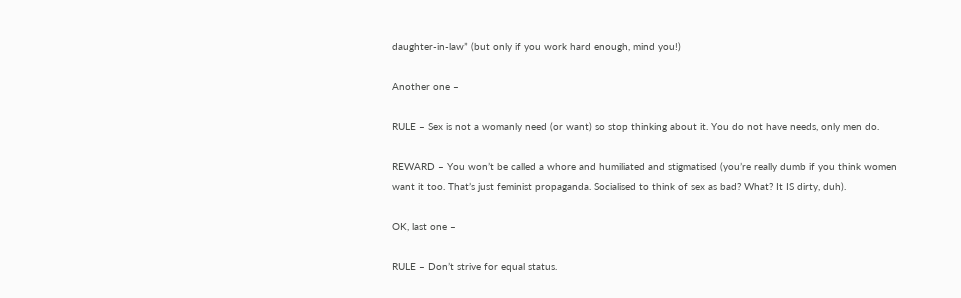daughter-in-law” (but only if you work hard enough, mind you!)

Another one –

RULE – Sex is not a womanly need (or want) so stop thinking about it. You do not have needs, only men do.

REWARD – You won’t be called a whore and humiliated and stigmatised (you’re really dumb if you think women want it too. That’s just feminist propaganda. Socialised to think of sex as bad? What? It IS dirty, duh).

OK, last one –

RULE – Don’t strive for equal status.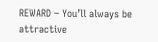REWARD – You’ll always be attractive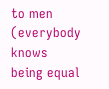to men (everybody knows being equal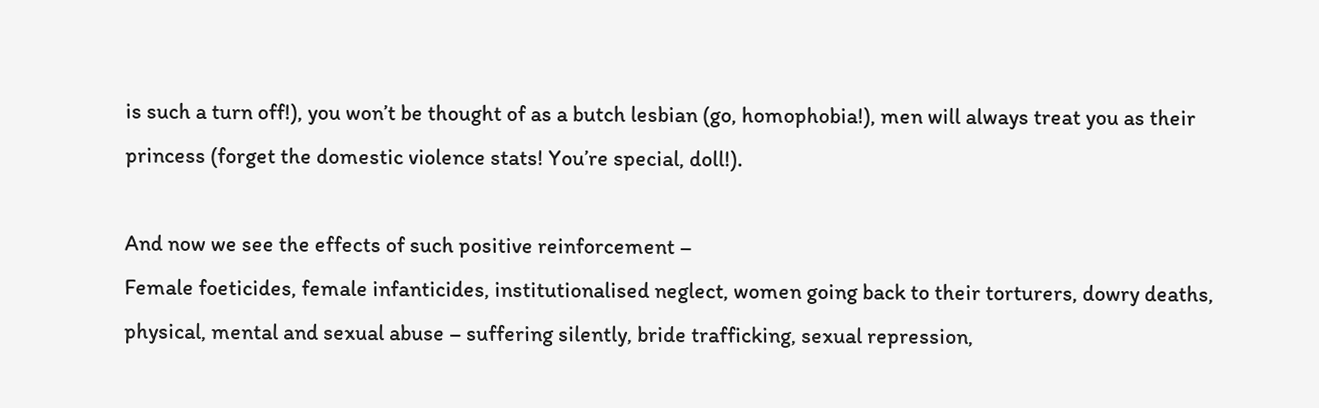is such a turn off!), you won’t be thought of as a butch lesbian (go, homophobia!), men will always treat you as their princess (forget the domestic violence stats! You’re special, doll!).

And now we see the effects of such positive reinforcement –
Female foeticides, female infanticides, institutionalised neglect, women going back to their torturers, dowry deaths, physical, mental and sexual abuse – suffering silently, bride trafficking, sexual repression,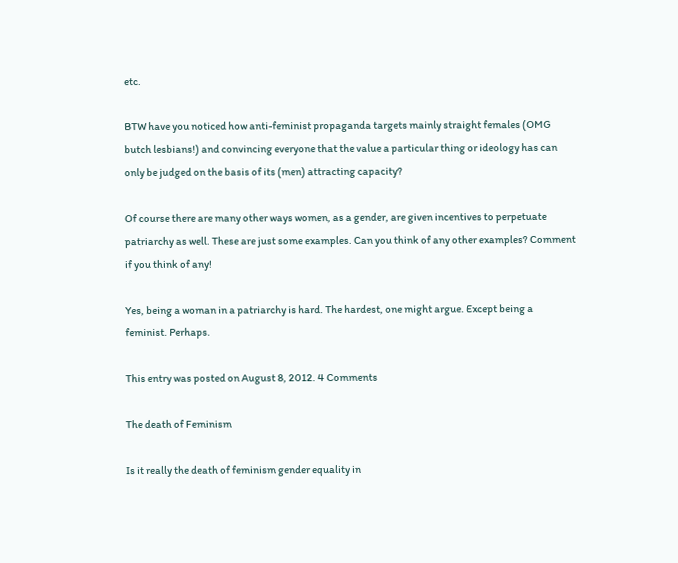etc.

BTW have you noticed how anti-feminist propaganda targets mainly straight females (OMG butch lesbians!) and convincing everyone that the value a particular thing or ideology has can only be judged on the basis of its (men) attracting capacity?

Of course there are many other ways women, as a gender, are given incentives to perpetuate patriarchy as well. These are just some examples. Can you think of any other examples? Comment if you think of any!

Yes, being a woman in a patriarchy is hard. The hardest, one might argue. Except being a feminist. Perhaps.

This entry was posted on August 8, 2012. 4 Comments

The death of Feminism

Is it really the death of feminism gender equality in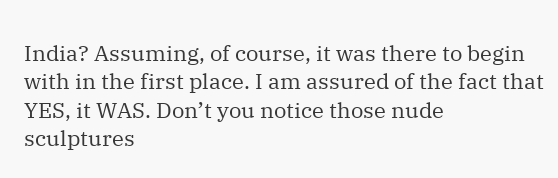India? Assuming, of course, it was there to begin with in the first place. I am assured of the fact that YES, it WAS. Don’t you notice those nude sculptures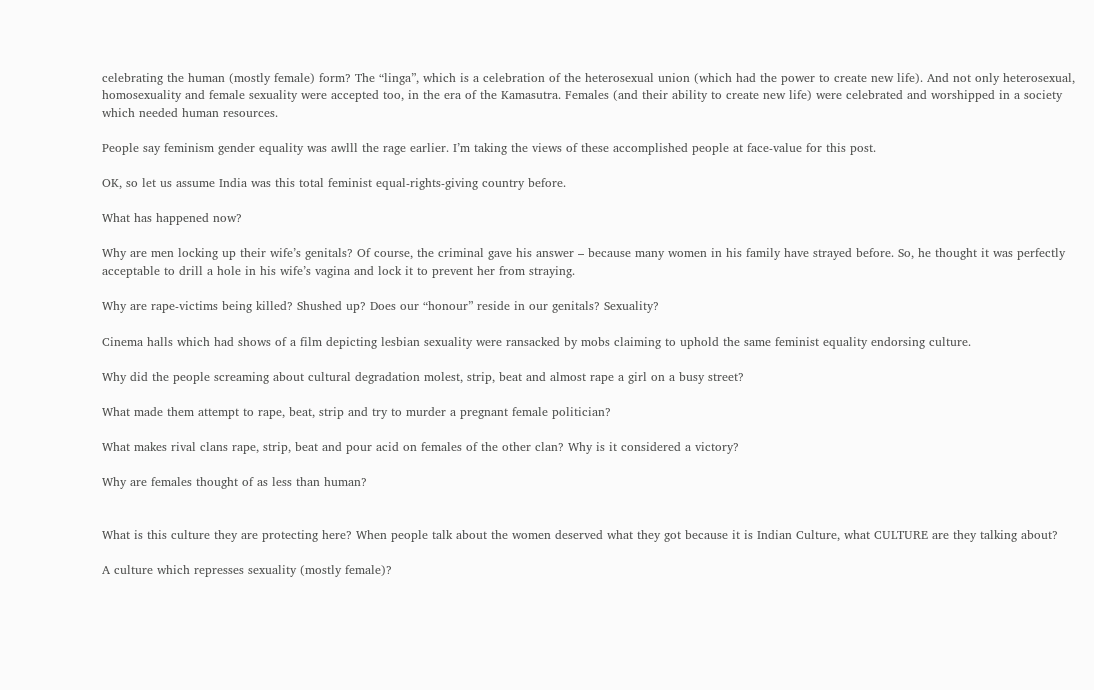celebrating the human (mostly female) form? The “linga”, which is a celebration of the heterosexual union (which had the power to create new life). And not only heterosexual, homosexuality and female sexuality were accepted too, in the era of the Kamasutra. Females (and their ability to create new life) were celebrated and worshipped in a society which needed human resources.

People say feminism gender equality was awlll the rage earlier. I’m taking the views of these accomplished people at face-value for this post.

OK, so let us assume India was this total feminist equal-rights-giving country before.

What has happened now?

Why are men locking up their wife’s genitals? Of course, the criminal gave his answer – because many women in his family have strayed before. So, he thought it was perfectly acceptable to drill a hole in his wife’s vagina and lock it to prevent her from straying.

Why are rape-victims being killed? Shushed up? Does our “honour” reside in our genitals? Sexuality?

Cinema halls which had shows of a film depicting lesbian sexuality were ransacked by mobs claiming to uphold the same feminist equality endorsing culture.

Why did the people screaming about cultural degradation molest, strip, beat and almost rape a girl on a busy street?

What made them attempt to rape, beat, strip and try to murder a pregnant female politician?

What makes rival clans rape, strip, beat and pour acid on females of the other clan? Why is it considered a victory?

Why are females thought of as less than human?


What is this culture they are protecting here? When people talk about the women deserved what they got because it is Indian Culture, what CULTURE are they talking about?

A culture which represses sexuality (mostly female)?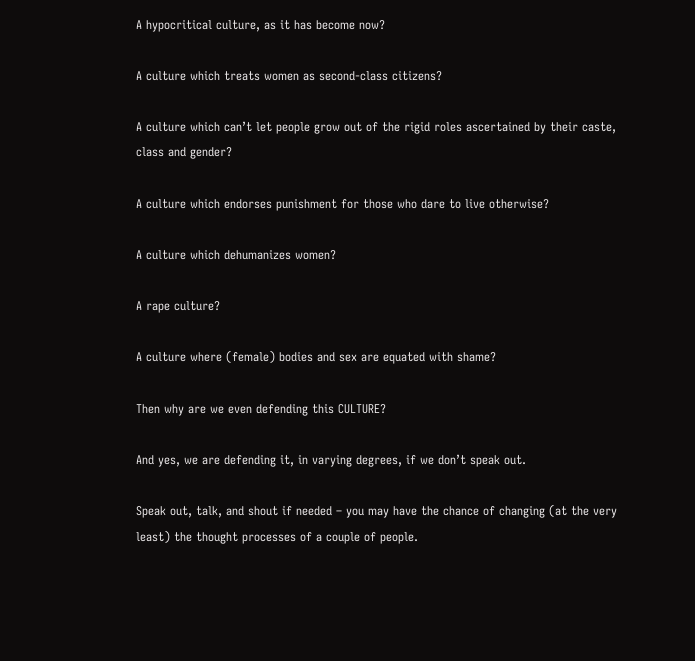A hypocritical culture, as it has become now?

A culture which treats women as second-class citizens?

A culture which can’t let people grow out of the rigid roles ascertained by their caste, class and gender?

A culture which endorses punishment for those who dare to live otherwise?

A culture which dehumanizes women?

A rape culture?

A culture where (female) bodies and sex are equated with shame?

Then why are we even defending this CULTURE?

And yes, we are defending it, in varying degrees, if we don’t speak out.

Speak out, talk, and shout if needed – you may have the chance of changing (at the very least) the thought processes of a couple of people.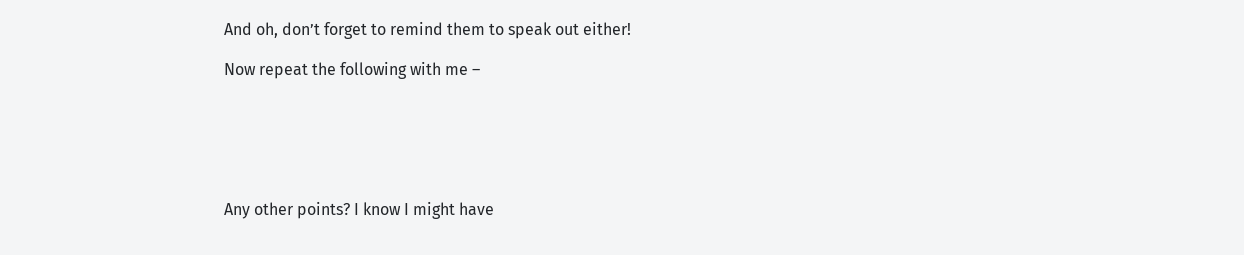And oh, don’t forget to remind them to speak out either!

Now repeat the following with me –






Any other points? I know I might have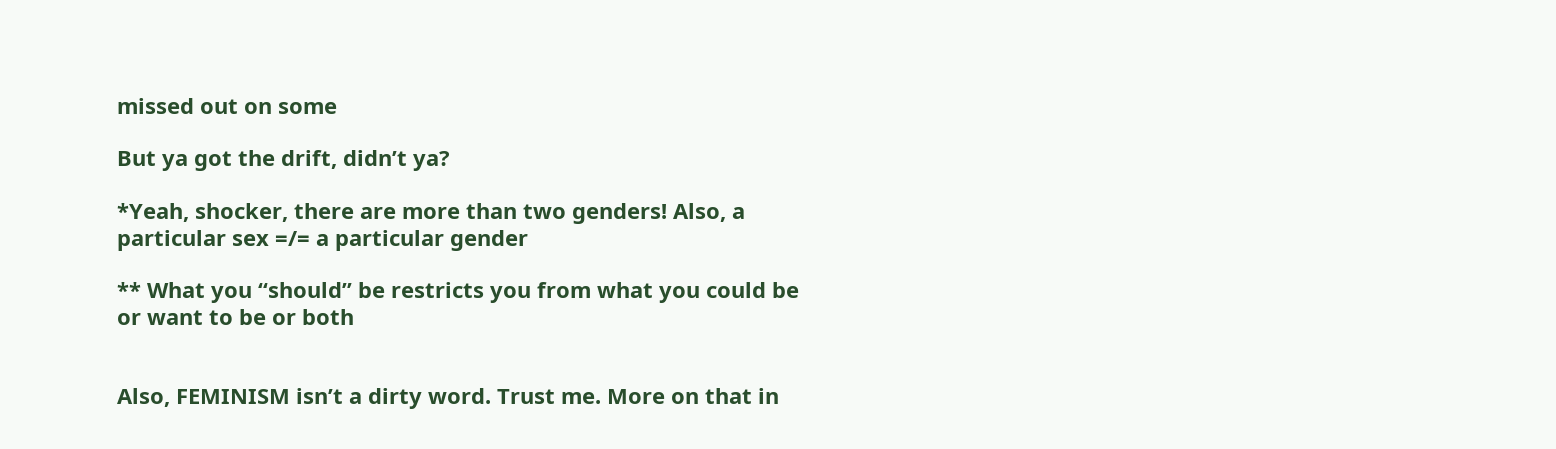missed out on some

But ya got the drift, didn’t ya?

*Yeah, shocker, there are more than two genders! Also, a particular sex =/= a particular gender

** What you “should” be restricts you from what you could be or want to be or both


Also, FEMINISM isn’t a dirty word. Trust me. More on that in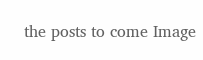the posts to come Image